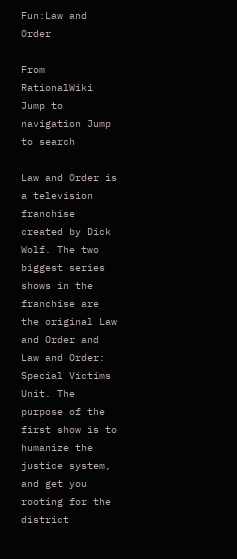Fun:Law and Order

From RationalWiki
Jump to navigation Jump to search

Law and Order is a television franchise created by Dick Wolf. The two biggest series shows in the franchise are the original Law and Order and Law and Order: Special Victims Unit. The purpose of the first show is to humanize the justice system, and get you rooting for the district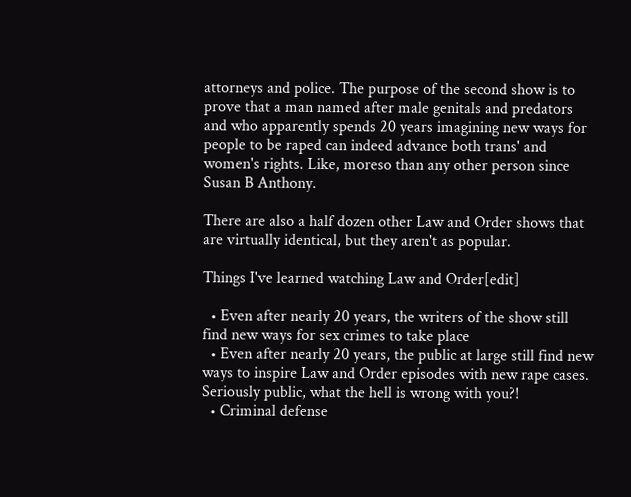attorneys and police. The purpose of the second show is to prove that a man named after male genitals and predators and who apparently spends 20 years imagining new ways for people to be raped can indeed advance both trans' and women's rights. Like, moreso than any other person since Susan B Anthony.

There are also a half dozen other Law and Order shows that are virtually identical, but they aren't as popular.

Things I've learned watching Law and Order[edit]

  • Even after nearly 20 years, the writers of the show still find new ways for sex crimes to take place
  • Even after nearly 20 years, the public at large still find new ways to inspire Law and Order episodes with new rape cases. Seriously public, what the hell is wrong with you?!
  • Criminal defense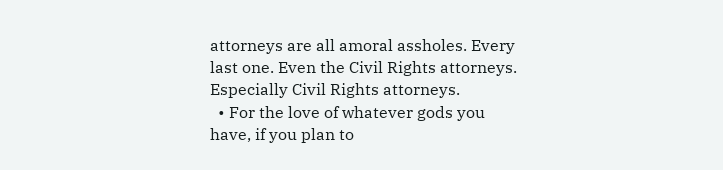attorneys are all amoral assholes. Every last one. Even the Civil Rights attorneys. Especially Civil Rights attorneys.
  • For the love of whatever gods you have, if you plan to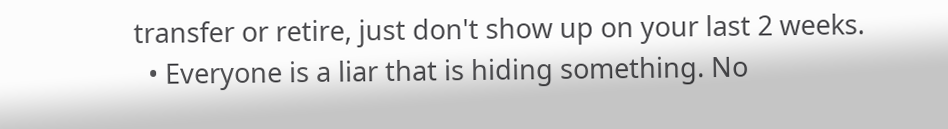transfer or retire, just don't show up on your last 2 weeks.
  • Everyone is a liar that is hiding something. No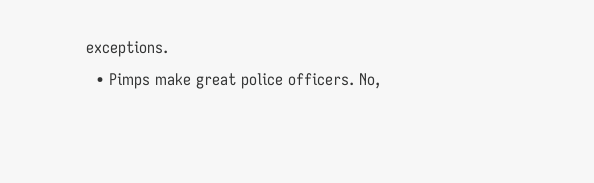exceptions.
  • Pimps make great police officers. No,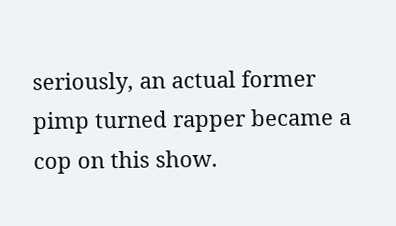seriously, an actual former pimp turned rapper became a cop on this show.